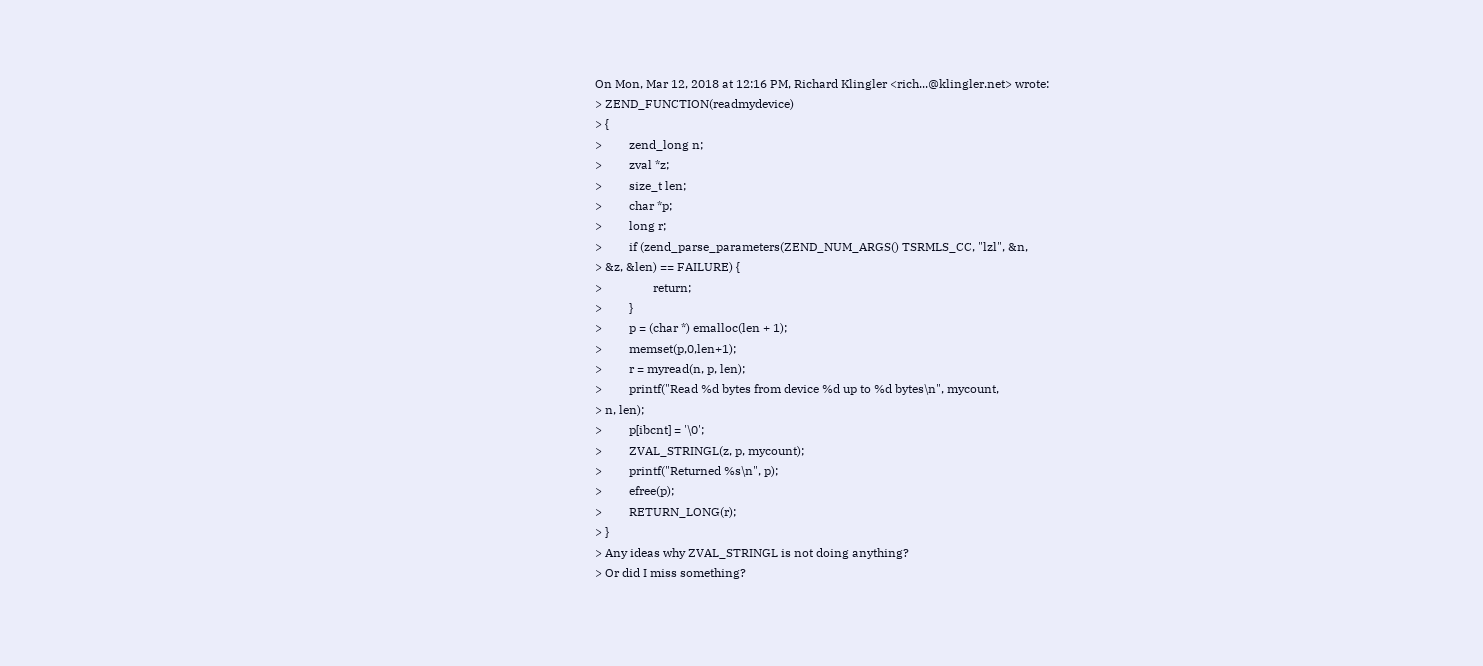On Mon, Mar 12, 2018 at 12:16 PM, Richard Klingler <rich...@klingler.net> wrote:
> ZEND_FUNCTION(readmydevice)
> {
>         zend_long n;
>         zval *z;
>         size_t len;
>         char *p;
>         long r;
>         if (zend_parse_parameters(ZEND_NUM_ARGS() TSRMLS_CC, "lzl", &n,
> &z, &len) == FAILURE) {
>                 return;
>         }
>         p = (char *) emalloc(len + 1);
>         memset(p,0,len+1);
>         r = myread(n, p, len);
>         printf("Read %d bytes from device %d up to %d bytes\n", mycount,
> n, len);
>         p[ibcnt] = '\0';
>         ZVAL_STRINGL(z, p, mycount);
>         printf("Returned %s\n", p);
>         efree(p);
>         RETURN_LONG(r);
> }
> Any ideas why ZVAL_STRINGL is not doing anything?
> Or did I miss something?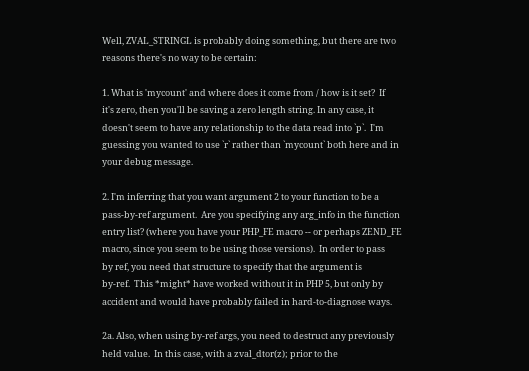Well, ZVAL_STRINGL is probably doing something, but there are two
reasons there's no way to be certain:

1. What is 'mycount' and where does it come from / how is it set?  If
it's zero, then you'll be saving a zero length string. In any case, it
doesn't seem to have any relationship to the data read into `p`.  I'm
guessing you wanted to use `r` rather than `mycount` both here and in
your debug message.

2. I'm inferring that you want argument 2 to your function to be a
pass-by-ref argument.  Are you specifying any arg_info in the function
entry list? (where you have your PHP_FE macro -- or perhaps ZEND_FE
macro, since you seem to be using those versions).  In order to pass
by ref, you need that structure to specify that the argument is
by-ref.  This *might* have worked without it in PHP 5, but only by
accident and would have probably failed in hard-to-diagnose ways.

2a. Also, when using by-ref args, you need to destruct any previously
held value.  In this case, with a zval_dtor(z); prior to the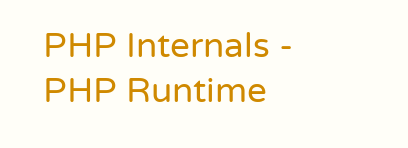PHP Internals - PHP Runtime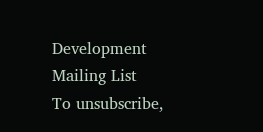Development Mailing List
To unsubscribe,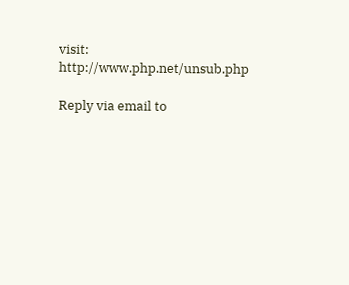visit: http://www.php.net/unsub.php

Reply via email to